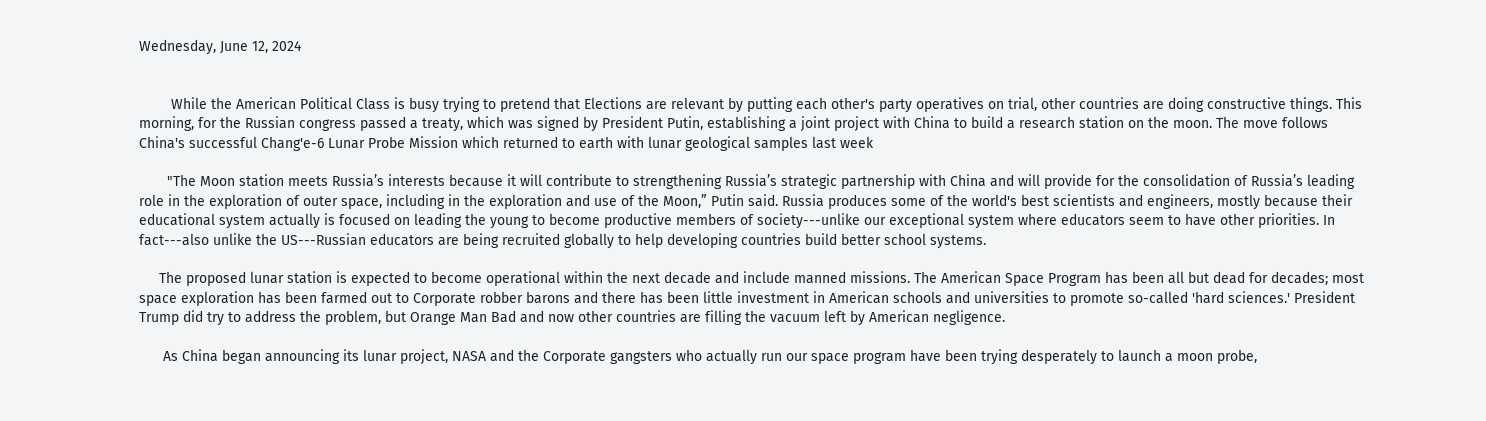Wednesday, June 12, 2024


        While the American Political Class is busy trying to pretend that Elections are relevant by putting each other's party operatives on trial, other countries are doing constructive things. This morning, for the Russian congress passed a treaty, which was signed by President Putin, establishing a joint project with China to build a research station on the moon. The move follows China's successful Chang'e-6 Lunar Probe Mission which returned to earth with lunar geological samples last week

       "The Moon station meets Russia’s interests because it will contribute to strengthening Russia’s strategic partnership with China and will provide for the consolidation of Russia’s leading role in the exploration of outer space, including in the exploration and use of the Moon,” Putin said. Russia produces some of the world's best scientists and engineers, mostly because their educational system actually is focused on leading the young to become productive members of society---unlike our exceptional system where educators seem to have other priorities. In fact---also unlike the US---Russian educators are being recruited globally to help developing countries build better school systems.

     The proposed lunar station is expected to become operational within the next decade and include manned missions. The American Space Program has been all but dead for decades; most space exploration has been farmed out to Corporate robber barons and there has been little investment in American schools and universities to promote so-called 'hard sciences.' President Trump did try to address the problem, but Orange Man Bad and now other countries are filling the vacuum left by American negligence.

      As China began announcing its lunar project, NASA and the Corporate gangsters who actually run our space program have been trying desperately to launch a moon probe,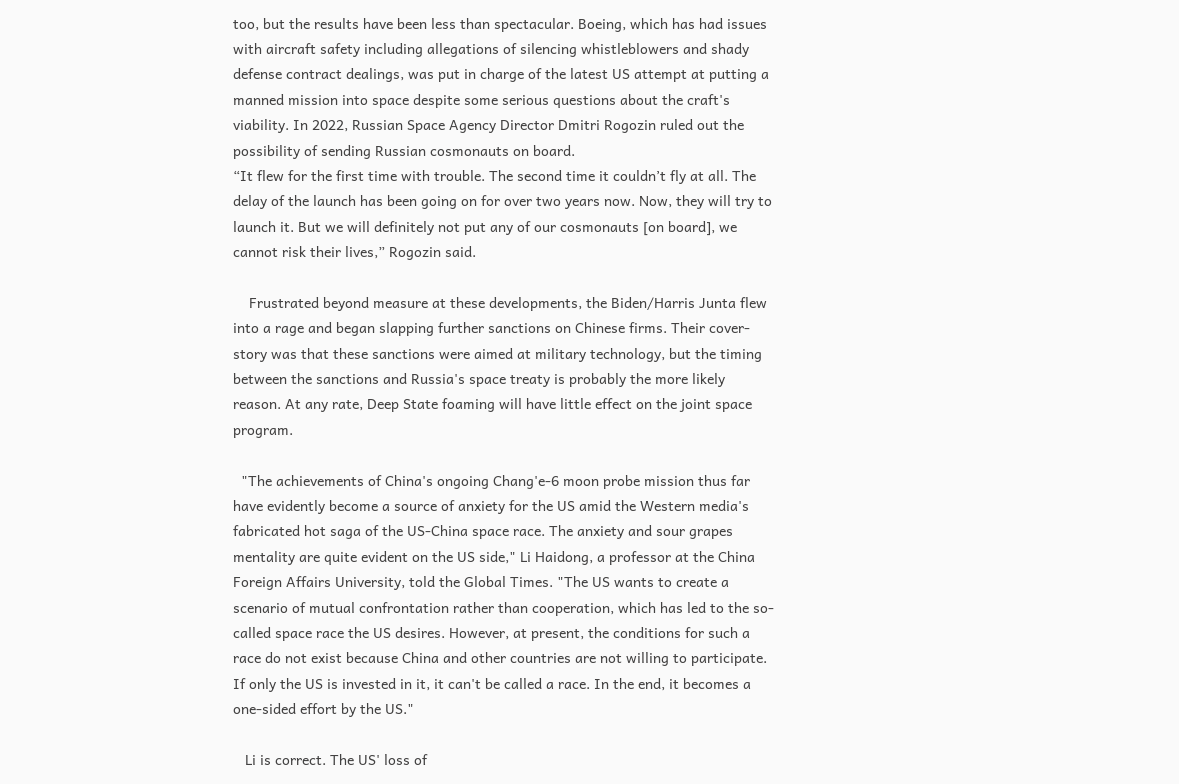too, but the results have been less than spectacular. Boeing, which has had issues with aircraft safety including allegations of silencing whistleblowers and shady defense contract dealings, was put in charge of the latest US attempt at putting a manned mission into space despite some serious questions about the craft's viability. In 2022, Russian Space Agency Director Dmitri Rogozin ruled out the possibility of sending Russian cosmonauts on board.
“It flew for the first time with trouble. The second time it couldn’t fly at all. The delay of the launch has been going on for over two years now. Now, they will try to launch it. But we will definitely not put any of our cosmonauts [on board], we cannot risk their lives,” Rogozin said.

    Frustrated beyond measure at these developments, the Biden/Harris Junta flew into a rage and began slapping further sanctions on Chinese firms. Their cover-story was that these sanctions were aimed at military technology, but the timing between the sanctions and Russia's space treaty is probably the more likely reason. At any rate, Deep State foaming will have little effect on the joint space program.

  "The achievements of China's ongoing Chang'e-6 moon probe mission thus far have evidently become a source of anxiety for the US amid the Western media's fabricated hot saga of the US-China space race. The anxiety and sour grapes mentality are quite evident on the US side," Li Haidong, a professor at the China Foreign Affairs University, told the Global Times. "The US wants to create a scenario of mutual confrontation rather than cooperation, which has led to the so-called space race the US desires. However, at present, the conditions for such a race do not exist because China and other countries are not willing to participate. If only the US is invested in it, it can't be called a race. In the end, it becomes a one-sided effort by the US."

   Li is correct. The US' loss of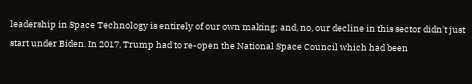leadership in Space Technology is entirely of our own making; and, no, our decline in this sector didn't just start under Biden. In 2017, Trump had to re-open the National Space Council which had been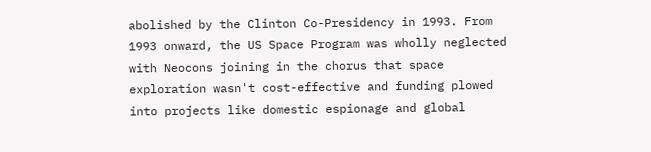abolished by the Clinton Co-Presidency in 1993. From 1993 onward, the US Space Program was wholly neglected with Neocons joining in the chorus that space exploration wasn't cost-effective and funding plowed into projects like domestic espionage and global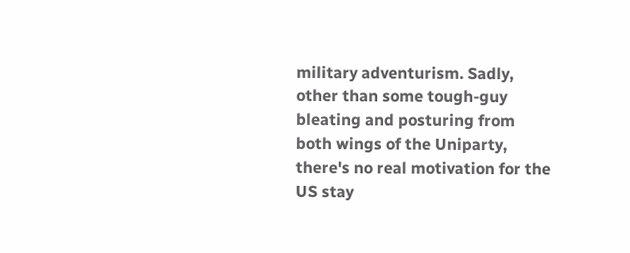military adventurism. Sadly, other than some tough-guy bleating and posturing from both wings of the Uniparty, there's no real motivation for the US stay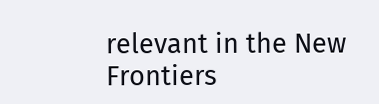relevant in the New Frontiers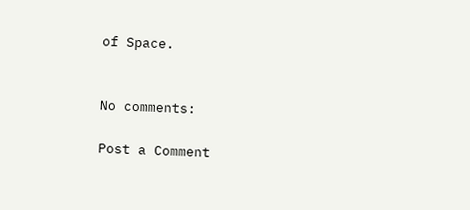of Space.


No comments:

Post a Comment